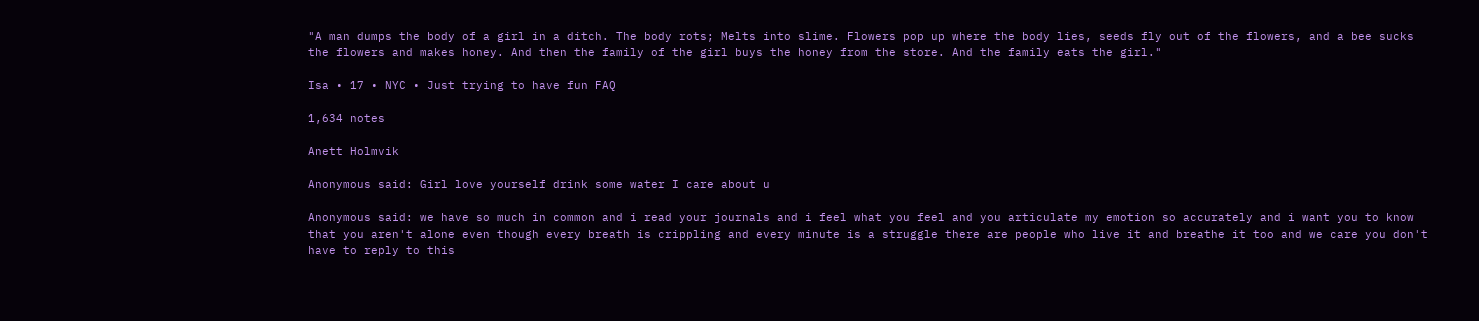"A man dumps the body of a girl in a ditch. The body rots; Melts into slime. Flowers pop up where the body lies, seeds fly out of the flowers, and a bee sucks the flowers and makes honey. And then the family of the girl buys the honey from the store. And the family eats the girl."

Isa • 17 • NYC • Just trying to have fun FAQ

1,634 notes

Anett Holmvik

Anonymous said: Girl love yourself drink some water I care about u

Anonymous said: we have so much in common and i read your journals and i feel what you feel and you articulate my emotion so accurately and i want you to know that you aren't alone even though every breath is crippling and every minute is a struggle there are people who live it and breathe it too and we care you don't have to reply to this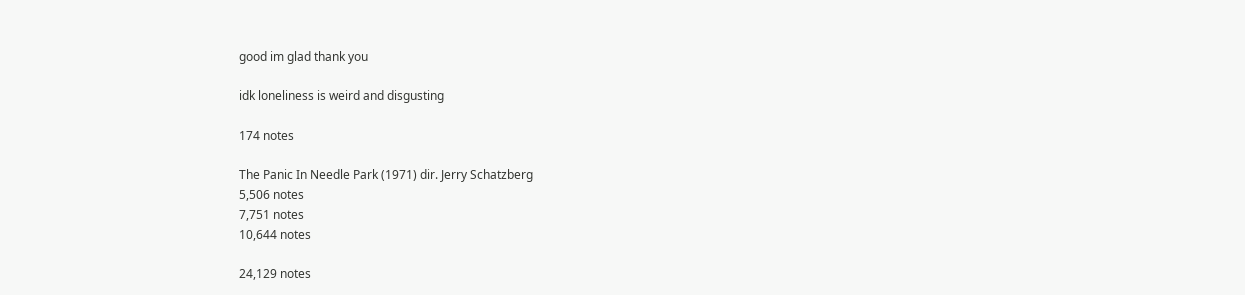good im glad thank you

idk loneliness is weird and disgusting

174 notes

The Panic In Needle Park (1971) dir. Jerry Schatzberg
5,506 notes
7,751 notes
10,644 notes

24,129 notes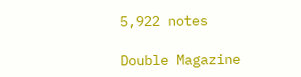5,922 notes

Double Magazine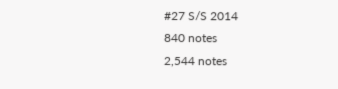#27 S/S 2014
840 notes
2,544 notes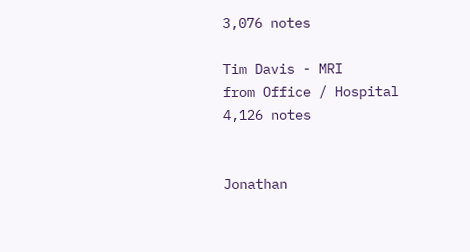3,076 notes

Tim Davis - MRI
from Office / Hospital
4,126 notes


Jonathan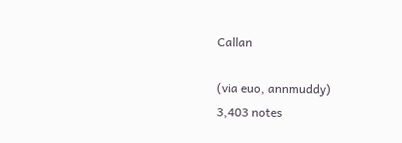Callan

(via euo, annmuddy)
3,403 notes